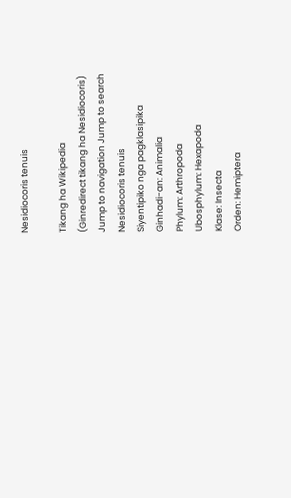Nesidiocoris tenuis

Tikang ha Wikipedia
(Ginredirect tikang ha Nesidiocoris)
Jump to navigation Jump to search
Nesidiocoris tenuis
Siyentipiko nga pagklasipika
Ginhadi-an: Animalia
Phylum: Arthropoda
Ubosphylum: Hexapoda
Klase: Insecta
Orden: Hemiptera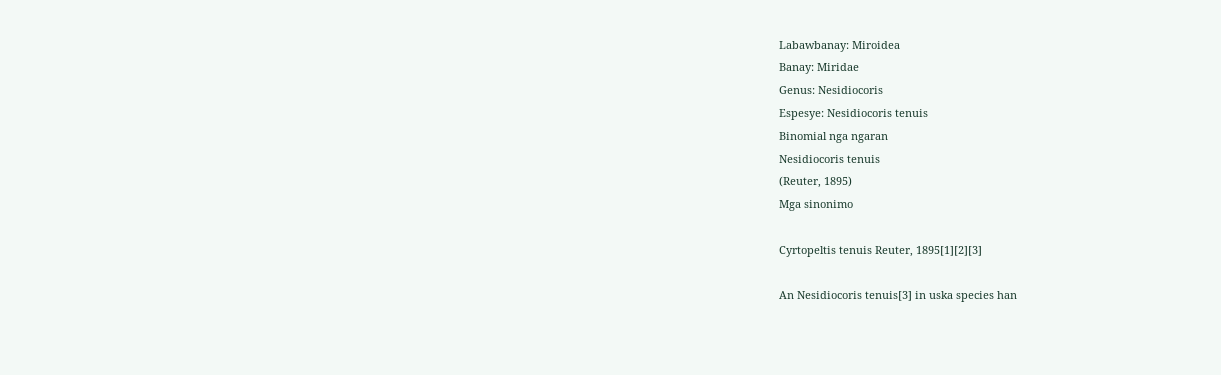Labawbanay: Miroidea
Banay: Miridae
Genus: Nesidiocoris
Espesye: Nesidiocoris tenuis
Binomial nga ngaran
Nesidiocoris tenuis
(Reuter, 1895)
Mga sinonimo

Cyrtopeltis tenuis Reuter, 1895[1][2][3]

An Nesidiocoris tenuis[3] in uska species han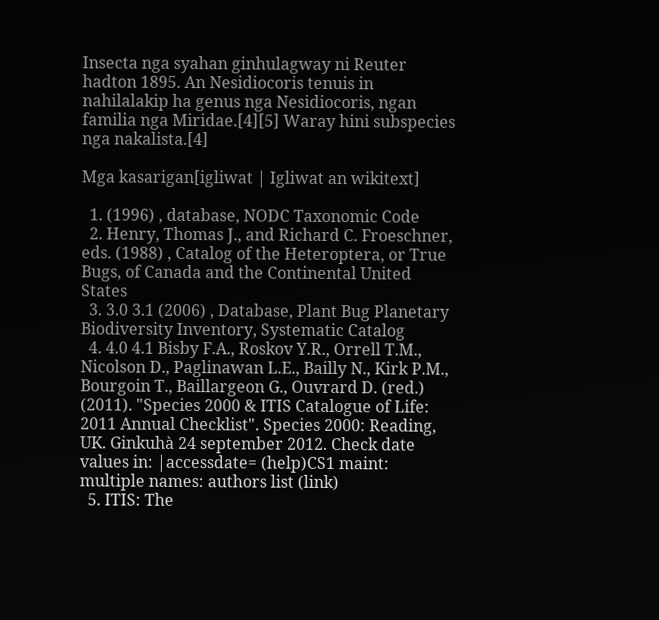Insecta nga syahan ginhulagway ni Reuter hadton 1895. An Nesidiocoris tenuis in nahilalakip ha genus nga Nesidiocoris, ngan familia nga Miridae.[4][5] Waray hini subspecies nga nakalista.[4]

Mga kasarigan[igliwat | Igliwat an wikitext]

  1. (1996) , database, NODC Taxonomic Code
  2. Henry, Thomas J., and Richard C. Froeschner, eds. (1988) , Catalog of the Heteroptera, or True Bugs, of Canada and the Continental United States
  3. 3.0 3.1 (2006) , Database, Plant Bug Planetary Biodiversity Inventory, Systematic Catalog
  4. 4.0 4.1 Bisby F.A., Roskov Y.R., Orrell T.M., Nicolson D., Paglinawan L.E., Bailly N., Kirk P.M., Bourgoin T., Baillargeon G., Ouvrard D. (red.) (2011). "Species 2000 & ITIS Catalogue of Life: 2011 Annual Checklist". Species 2000: Reading, UK. Ginkuhà 24 september 2012. Check date values in: |accessdate= (help)CS1 maint: multiple names: authors list (link)
  5. ITIS: The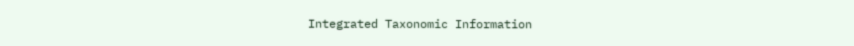Integrated Taxonomic Information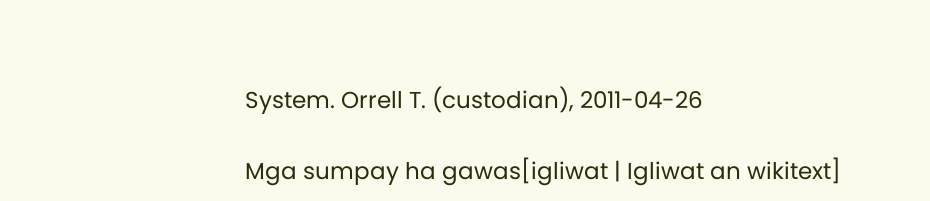System. Orrell T. (custodian), 2011-04-26

Mga sumpay ha gawas[igliwat | Igliwat an wikitext]